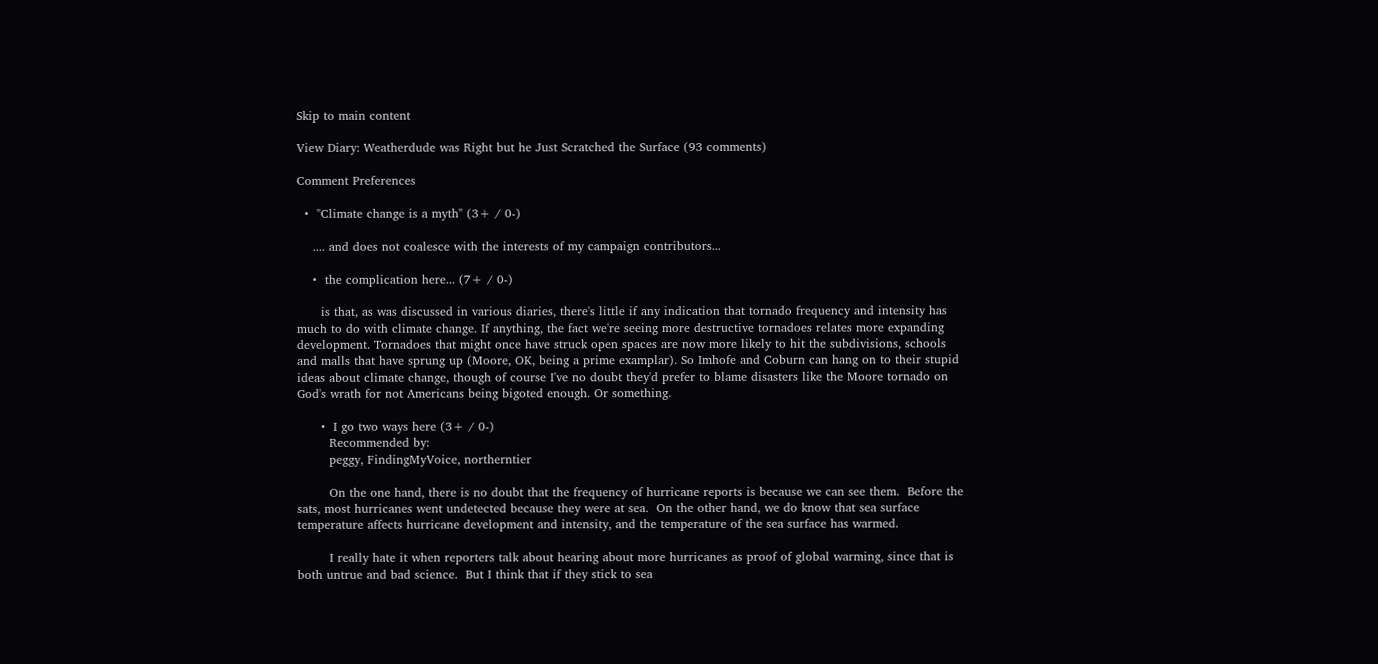Skip to main content

View Diary: Weatherdude was Right but he Just Scratched the Surface (93 comments)

Comment Preferences

  •  "Climate change is a myth" (3+ / 0-)

    .... and does not coalesce with the interests of my campaign contributors...

    •  the complication here... (7+ / 0-)

      is that, as was discussed in various diaries, there's little if any indication that tornado frequency and intensity has much to do with climate change. If anything, the fact we're seeing more destructive tornadoes relates more expanding development. Tornadoes that might once have struck open spaces are now more likely to hit the subdivisions, schools and malls that have sprung up (Moore, OK, being a prime examplar). So Imhofe and Coburn can hang on to their stupid ideas about climate change, though of course I've no doubt they'd prefer to blame disasters like the Moore tornado on God's wrath for not Americans being bigoted enough. Or something.

      •  I go two ways here (3+ / 0-)
        Recommended by:
        peggy, FindingMyVoice, northerntier

        On the one hand, there is no doubt that the frequency of hurricane reports is because we can see them.  Before the sats, most hurricanes went undetected because they were at sea.  On the other hand, we do know that sea surface temperature affects hurricane development and intensity, and the temperature of the sea surface has warmed.

        I really hate it when reporters talk about hearing about more hurricanes as proof of global warming, since that is both untrue and bad science.  But I think that if they stick to sea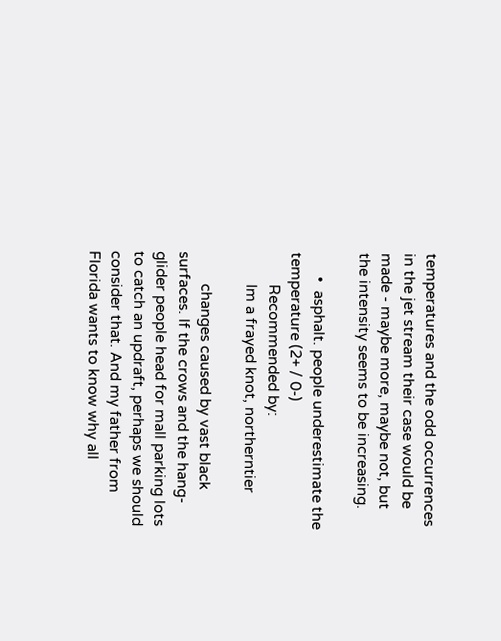temperatures and the odd occurrences in the jet stream their case would be made - maybe more, maybe not, but the intensity seems to be increasing.

      •  asphalt. people underestimate the temperature (2+ / 0-)
        Recommended by:
        Im a frayed knot, northerntier

        changes caused by vast black surfaces. If the crows and the hang-glider people head for mall parking lots to catch an updraft, perhaps we should consider that. And my father from Florida wants to know why all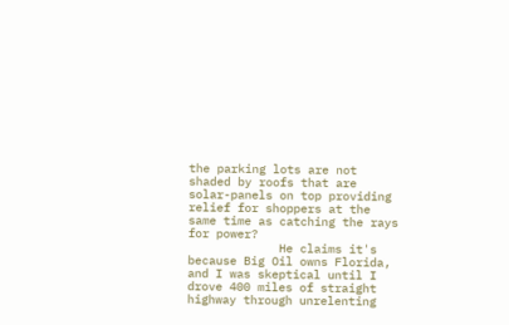the parking lots are not shaded by roofs that are solar-panels on top providing relief for shoppers at the same time as catching the rays for power?
             He claims it's because Big Oil owns Florida, and I was skeptical until I drove 400 miles of straight highway through unrelenting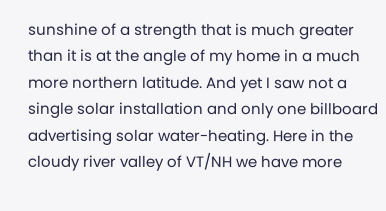sunshine of a strength that is much greater than it is at the angle of my home in a much more northern latitude. And yet I saw not a single solar installation and only one billboard advertising solar water-heating. Here in the cloudy river valley of VT/NH we have more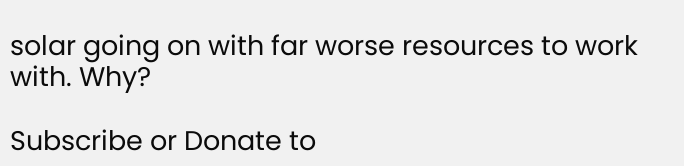solar going on with far worse resources to work with. Why?

Subscribe or Donate to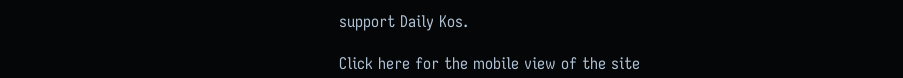support Daily Kos.

Click here for the mobile view of the site